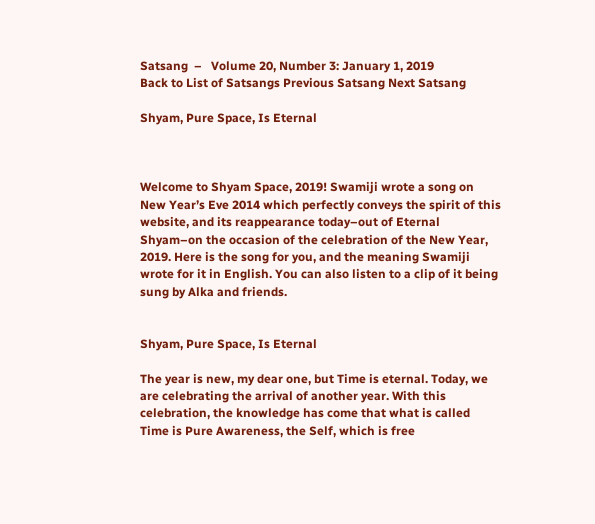Satsang  –   Volume 20, Number 3: January 1, 2019
Back to List of Satsangs Previous Satsang Next Satsang

Shyam, Pure Space, Is Eternal



Welcome to Shyam Space, 2019! Swamiji wrote a song on New Year’s Eve 2014 which perfectly conveys the spirit of this website, and its reappearance today–out of Eternal Shyam–on the occasion of the celebration of the New Year, 2019. Here is the song for you, and the meaning Swamiji wrote for it in English. You can also listen to a clip of it being sung by Alka and friends.


Shyam, Pure Space, Is Eternal

The year is new, my dear one, but Time is eternal. Today, we are celebrating the arrival of another year. With this celebration, the knowledge has come that what is called Time is Pure Awareness, the Self, which is free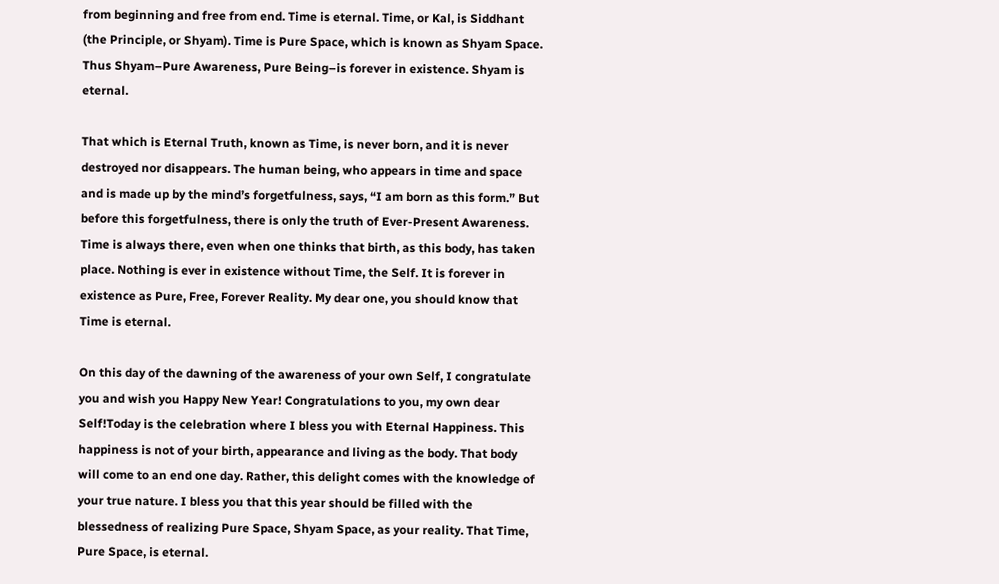from beginning and free from end. Time is eternal. Time, or Kal, is Siddhant (the Principle, or Shyam). Time is Pure Space, which is known as Shyam Space. Thus Shyam–Pure Awareness, Pure Being–is forever in existence. Shyam is eternal.

That which is Eternal Truth, known as Time, is never born, and it is never destroyed nor disappears. The human being, who appears in time and space and is made up by the mind’s forgetfulness, says, “I am born as this form.” But before this forgetfulness, there is only the truth of Ever-Present Awareness. Time is always there, even when one thinks that birth, as this body, has taken place. Nothing is ever in existence without Time, the Self. It is forever in existence as Pure, Free, Forever Reality. My dear one, you should know that Time is eternal.

On this day of the dawning of the awareness of your own Self, I congratulate you and wish you Happy New Year! Congratulations to you, my own dear Self!Today is the celebration where I bless you with Eternal Happiness. This happiness is not of your birth, appearance and living as the body. That body will come to an end one day. Rather, this delight comes with the knowledge of your true nature. I bless you that this year should be filled with the blessedness of realizing Pure Space, Shyam Space, as your reality. That Time, Pure Space, is eternal.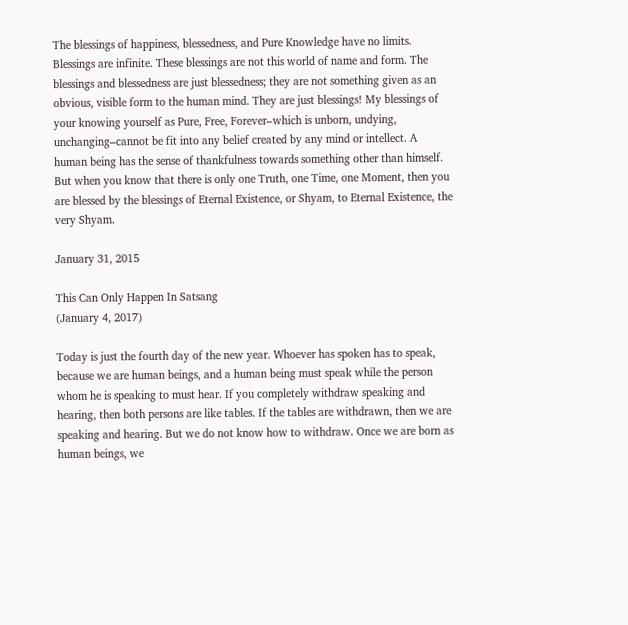The blessings of happiness, blessedness, and Pure Knowledge have no limits. Blessings are infinite. These blessings are not this world of name and form. The blessings and blessedness are just blessedness; they are not something given as an obvious, visible form to the human mind. They are just blessings! My blessings of your knowing yourself as Pure, Free, Forever–which is unborn, undying, unchanging–cannot be fit into any belief created by any mind or intellect. A human being has the sense of thankfulness towards something other than himself. But when you know that there is only one Truth, one Time, one Moment, then you are blessed by the blessings of Eternal Existence, or Shyam, to Eternal Existence, the very Shyam.

January 31, 2015

This Can Only Happen In Satsang
(January 4, 2017)

Today is just the fourth day of the new year. Whoever has spoken has to speak, because we are human beings, and a human being must speak while the person whom he is speaking to must hear. If you completely withdraw speaking and hearing, then both persons are like tables. If the tables are withdrawn, then we are speaking and hearing. But we do not know how to withdraw. Once we are born as human beings, we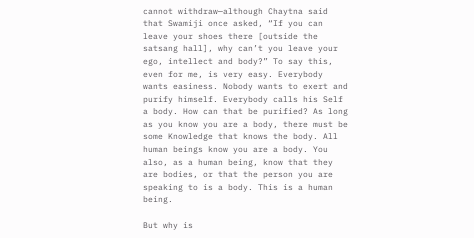cannot withdraw—although Chaytna said that Swamiji once asked, “If you can leave your shoes there [outside the satsang hall], why can’t you leave your ego, intellect and body?” To say this, even for me, is very easy. Everybody wants easiness. Nobody wants to exert and purify himself. Everybody calls his Self a body. How can that be purified? As long as you know you are a body, there must be some Knowledge that knows the body. All human beings know you are a body. You also, as a human being, know that they are bodies, or that the person you are speaking to is a body. This is a human being.

But why is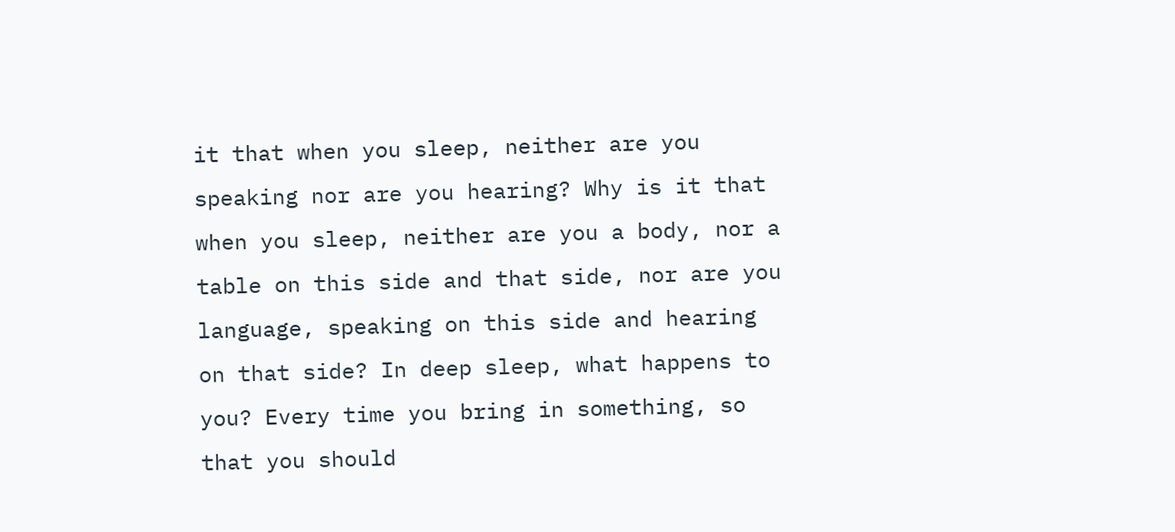it that when you sleep, neither are you speaking nor are you hearing? Why is it that when you sleep, neither are you a body, nor a table on this side and that side, nor are you language, speaking on this side and hearing on that side? In deep sleep, what happens to you? Every time you bring in something, so that you should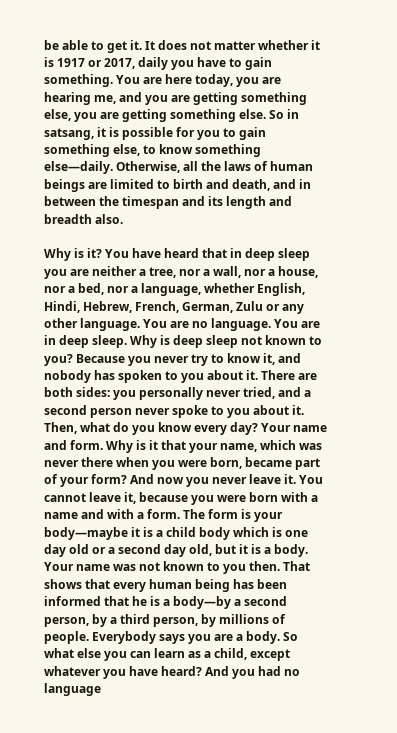be able to get it. It does not matter whether it is 1917 or 2017, daily you have to gain something. You are here today, you are hearing me, and you are getting something else, you are getting something else. So in satsang, it is possible for you to gain something else, to know something else—daily. Otherwise, all the laws of human beings are limited to birth and death, and in between the timespan and its length and breadth also.

Why is it? You have heard that in deep sleep you are neither a tree, nor a wall, nor a house, nor a bed, nor a language, whether English, Hindi, Hebrew, French, German, Zulu or any other language. You are no language. You are in deep sleep. Why is deep sleep not known to you? Because you never try to know it, and nobody has spoken to you about it. There are both sides: you personally never tried, and a second person never spoke to you about it. Then, what do you know every day? Your name and form. Why is it that your name, which was never there when you were born, became part of your form? And now you never leave it. You cannot leave it, because you were born with a name and with a form. The form is your body—maybe it is a child body which is one day old or a second day old, but it is a body. Your name was not known to you then. That shows that every human being has been informed that he is a body—by a second person, by a third person, by millions of people. Everybody says you are a body. So what else you can learn as a child, except whatever you have heard? And you had no language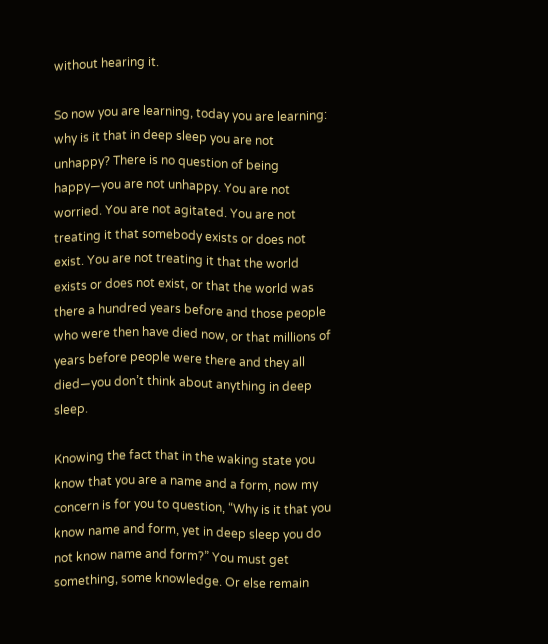without hearing it.

So now you are learning, today you are learning: why is it that in deep sleep you are not unhappy? There is no question of being happy—you are not unhappy. You are not worried. You are not agitated. You are not treating it that somebody exists or does not exist. You are not treating it that the world exists or does not exist, or that the world was there a hundred years before and those people who were then have died now, or that millions of years before people were there and they all died—you don’t think about anything in deep sleep.

Knowing the fact that in the waking state you know that you are a name and a form, now my concern is for you to question, “Why is it that you know name and form, yet in deep sleep you do not know name and form?” You must get something, some knowledge. Or else remain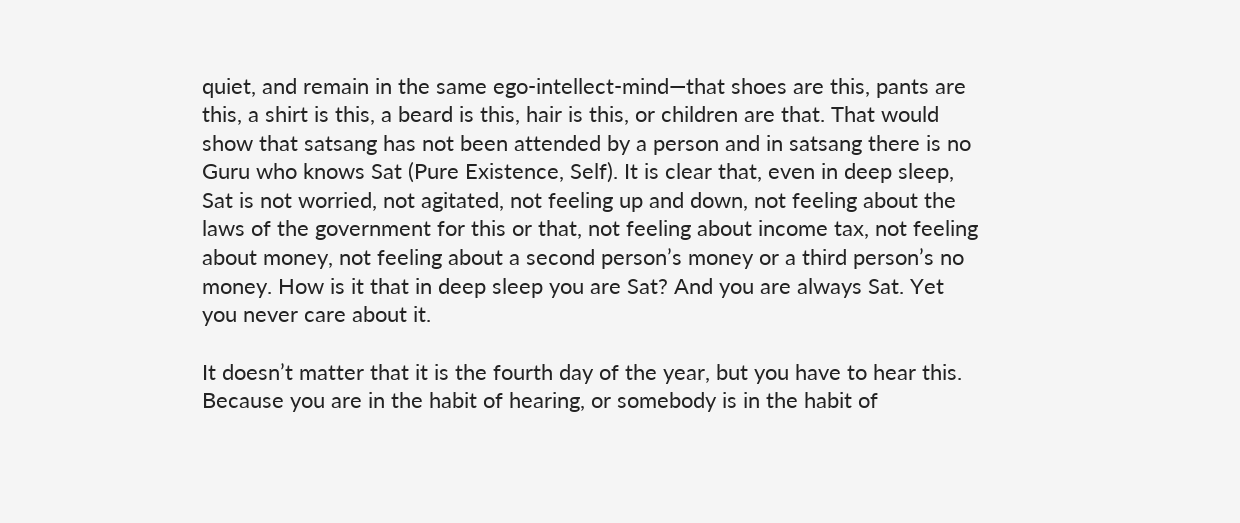quiet, and remain in the same ego-intellect-mind—that shoes are this, pants are this, a shirt is this, a beard is this, hair is this, or children are that. That would show that satsang has not been attended by a person and in satsang there is no Guru who knows Sat (Pure Existence, Self). It is clear that, even in deep sleep, Sat is not worried, not agitated, not feeling up and down, not feeling about the laws of the government for this or that, not feeling about income tax, not feeling about money, not feeling about a second person’s money or a third person’s no money. How is it that in deep sleep you are Sat? And you are always Sat. Yet you never care about it.

It doesn’t matter that it is the fourth day of the year, but you have to hear this. Because you are in the habit of hearing, or somebody is in the habit of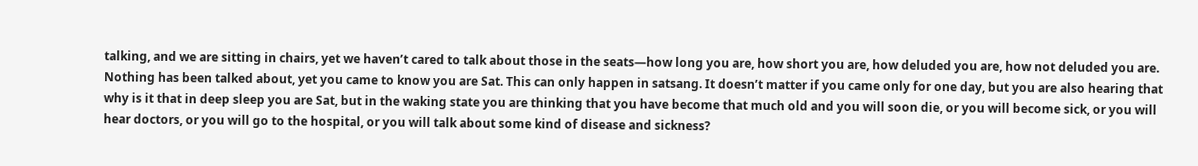talking, and we are sitting in chairs, yet we haven’t cared to talk about those in the seats—how long you are, how short you are, how deluded you are, how not deluded you are. Nothing has been talked about, yet you came to know you are Sat. This can only happen in satsang. It doesn’t matter if you came only for one day, but you are also hearing that why is it that in deep sleep you are Sat, but in the waking state you are thinking that you have become that much old and you will soon die, or you will become sick, or you will hear doctors, or you will go to the hospital, or you will talk about some kind of disease and sickness?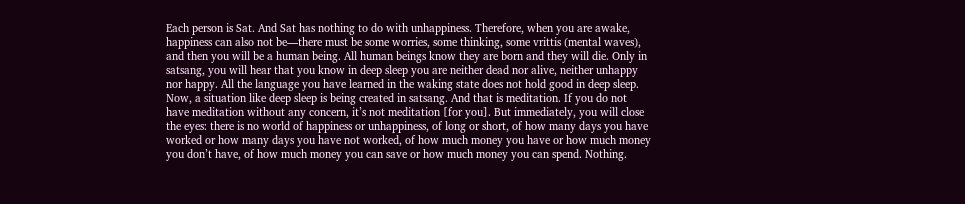Each person is Sat. And Sat has nothing to do with unhappiness. Therefore, when you are awake, happiness can also not be—there must be some worries, some thinking, some vrittis (mental waves), and then you will be a human being. All human beings know they are born and they will die. Only in satsang, you will hear that you know in deep sleep you are neither dead nor alive, neither unhappy nor happy. All the language you have learned in the waking state does not hold good in deep sleep. Now, a situation like deep sleep is being created in satsang. And that is meditation. If you do not have meditation without any concern, it’s not meditation [for you]. But immediately, you will close the eyes: there is no world of happiness or unhappiness, of long or short, of how many days you have worked or how many days you have not worked, of how much money you have or how much money you don’t have, of how much money you can save or how much money you can spend. Nothing.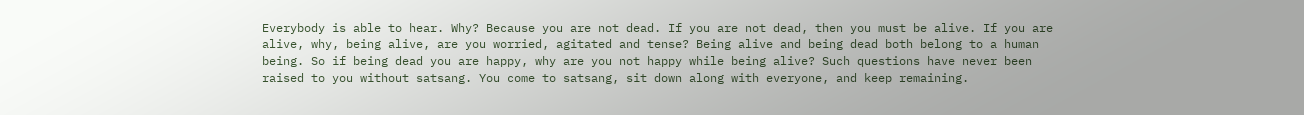Everybody is able to hear. Why? Because you are not dead. If you are not dead, then you must be alive. If you are alive, why, being alive, are you worried, agitated and tense? Being alive and being dead both belong to a human being. So if being dead you are happy, why are you not happy while being alive? Such questions have never been raised to you without satsang. You come to satsang, sit down along with everyone, and keep remaining.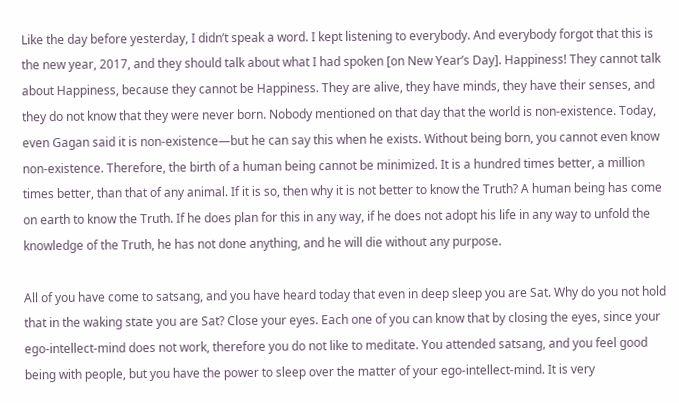Like the day before yesterday, I didn’t speak a word. I kept listening to everybody. And everybody forgot that this is the new year, 2017, and they should talk about what I had spoken [on New Year’s Day]. Happiness! They cannot talk about Happiness, because they cannot be Happiness. They are alive, they have minds, they have their senses, and they do not know that they were never born. Nobody mentioned on that day that the world is non-existence. Today, even Gagan said it is non-existence—but he can say this when he exists. Without being born, you cannot even know non-existence. Therefore, the birth of a human being cannot be minimized. It is a hundred times better, a million times better, than that of any animal. If it is so, then why it is not better to know the Truth? A human being has come on earth to know the Truth. If he does plan for this in any way, if he does not adopt his life in any way to unfold the knowledge of the Truth, he has not done anything, and he will die without any purpose.

All of you have come to satsang, and you have heard today that even in deep sleep you are Sat. Why do you not hold that in the waking state you are Sat? Close your eyes. Each one of you can know that by closing the eyes, since your ego-intellect-mind does not work, therefore you do not like to meditate. You attended satsang, and you feel good being with people, but you have the power to sleep over the matter of your ego-intellect-mind. It is very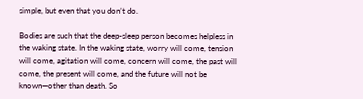simple, but even that you don’t do.

Bodies are such that the deep-sleep person becomes helpless in the waking state. In the waking state, worry will come, tension will come, agitation will come, concern will come, the past will come, the present will come, and the future will not be known—other than death. So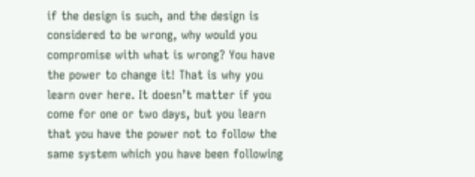if the design is such, and the design is considered to be wrong, why would you compromise with what is wrong? You have the power to change it! That is why you learn over here. It doesn’t matter if you come for one or two days, but you learn that you have the power not to follow the same system which you have been following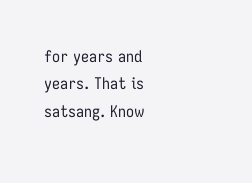for years and years. That is satsang. Know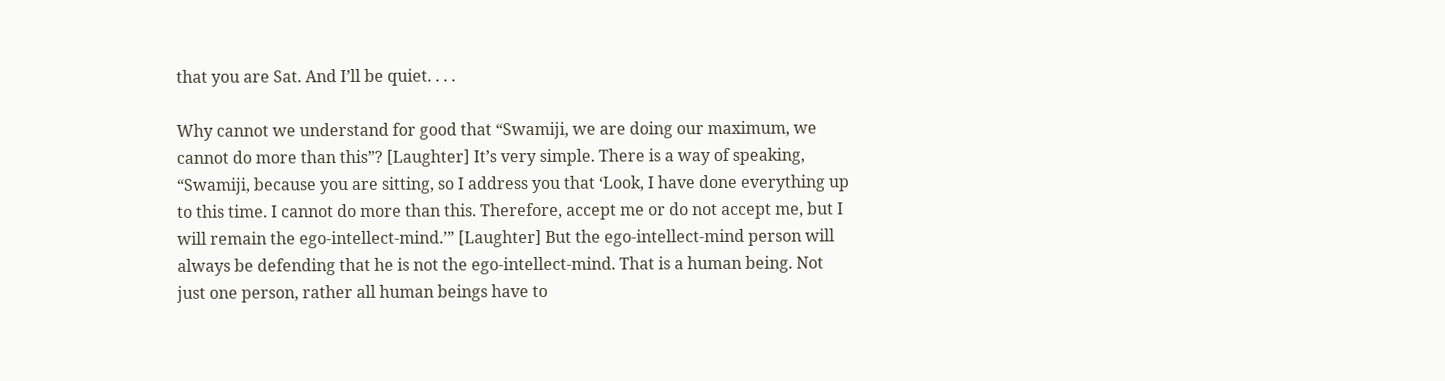that you are Sat. And I’ll be quiet. . . .

Why cannot we understand for good that “Swamiji, we are doing our maximum, we cannot do more than this”? [Laughter] It’s very simple. There is a way of speaking, “Swamiji, because you are sitting, so I address you that ‘Look, I have done everything up to this time. I cannot do more than this. Therefore, accept me or do not accept me, but I will remain the ego-intellect-mind.’” [Laughter] But the ego-intellect-mind person will always be defending that he is not the ego-intellect-mind. That is a human being. Not just one person, rather all human beings have to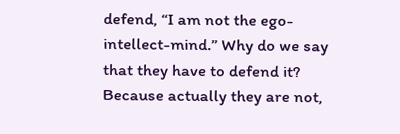defend, “I am not the ego-intellect-mind.” Why do we say that they have to defend it? Because actually they are not,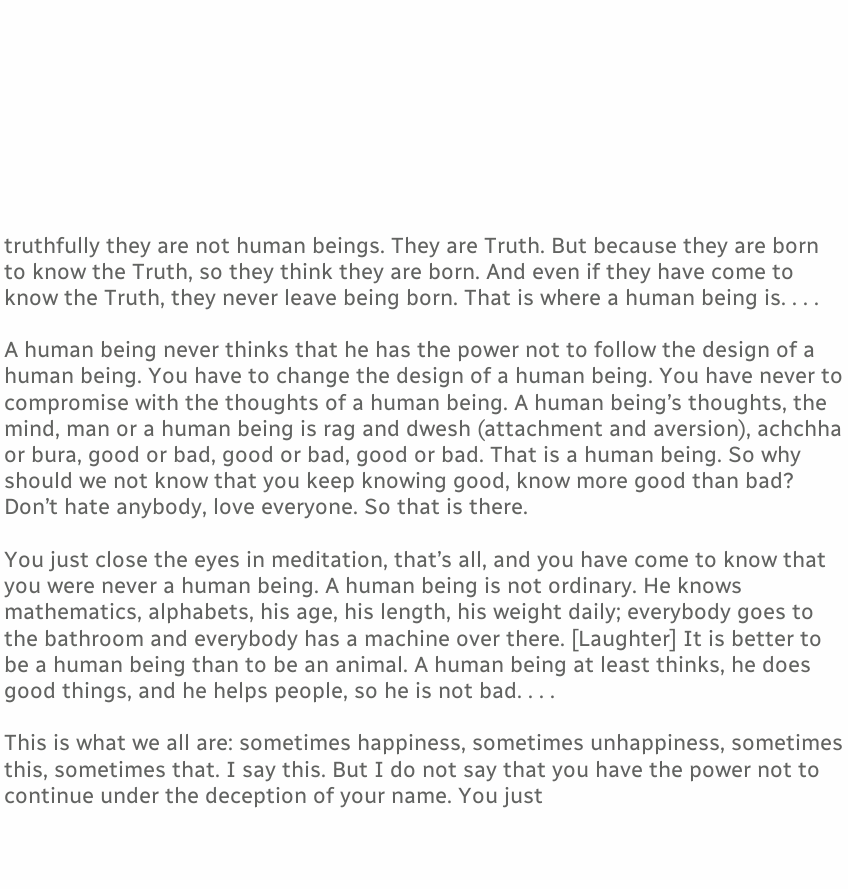truthfully they are not human beings. They are Truth. But because they are born to know the Truth, so they think they are born. And even if they have come to know the Truth, they never leave being born. That is where a human being is. . . .

A human being never thinks that he has the power not to follow the design of a human being. You have to change the design of a human being. You have never to compromise with the thoughts of a human being. A human being’s thoughts, the mind, man or a human being is rag and dwesh (attachment and aversion), achchha or bura, good or bad, good or bad, good or bad. That is a human being. So why should we not know that you keep knowing good, know more good than bad? Don’t hate anybody, love everyone. So that is there.

You just close the eyes in meditation, that’s all, and you have come to know that you were never a human being. A human being is not ordinary. He knows mathematics, alphabets, his age, his length, his weight daily; everybody goes to the bathroom and everybody has a machine over there. [Laughter] It is better to be a human being than to be an animal. A human being at least thinks, he does good things, and he helps people, so he is not bad. . . .

This is what we all are: sometimes happiness, sometimes unhappiness, sometimes this, sometimes that. I say this. But I do not say that you have the power not to continue under the deception of your name. You just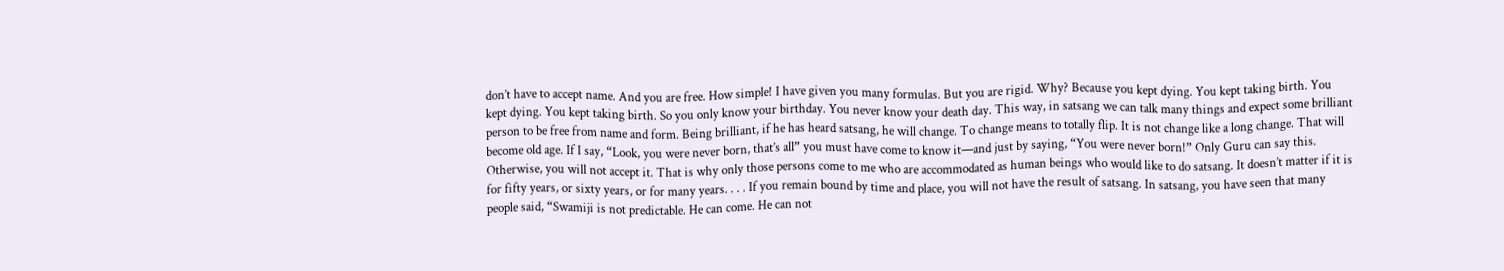don’t have to accept name. And you are free. How simple! I have given you many formulas. But you are rigid. Why? Because you kept dying. You kept taking birth. You kept dying. You kept taking birth. So you only know your birthday. You never know your death day. This way, in satsang we can talk many things and expect some brilliant person to be free from name and form. Being brilliant, if he has heard satsang, he will change. To change means to totally flip. It is not change like a long change. That will become old age. If I say, “Look, you were never born, that’s all” you must have come to know it—and just by saying, “You were never born!” Only Guru can say this. Otherwise, you will not accept it. That is why only those persons come to me who are accommodated as human beings who would like to do satsang. It doesn’t matter if it is for fifty years, or sixty years, or for many years. . . . If you remain bound by time and place, you will not have the result of satsang. In satsang, you have seen that many people said, “Swamiji is not predictable. He can come. He can not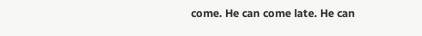come. He can come late. He can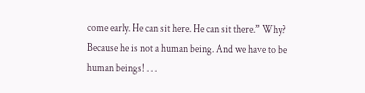come early. He can sit here. He can sit there.” Why? Because he is not a human being. And we have to be human beings! . . .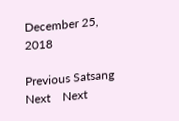December 25, 2018

Previous Satsang         Next    Next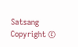Satsang
Copyright ©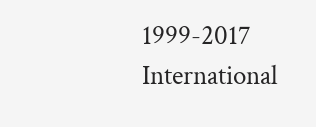1999-2017 International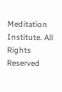Meditation Institute. All Rights Reserved